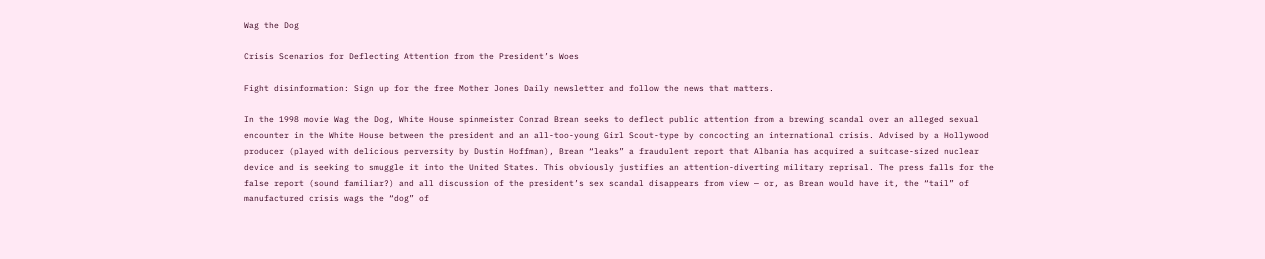Wag the Dog

Crisis Scenarios for Deflecting Attention from the President’s Woes

Fight disinformation: Sign up for the free Mother Jones Daily newsletter and follow the news that matters.

In the 1998 movie Wag the Dog, White House spinmeister Conrad Brean seeks to deflect public attention from a brewing scandal over an alleged sexual encounter in the White House between the president and an all-too-young Girl Scout-type by concocting an international crisis. Advised by a Hollywood producer (played with delicious perversity by Dustin Hoffman), Brean “leaks” a fraudulent report that Albania has acquired a suitcase-sized nuclear device and is seeking to smuggle it into the United States. This obviously justifies an attention-diverting military reprisal. The press falls for the false report (sound familiar?) and all discussion of the president’s sex scandal disappears from view — or, as Brean would have it, the “tail” of manufactured crisis wags the “dog” of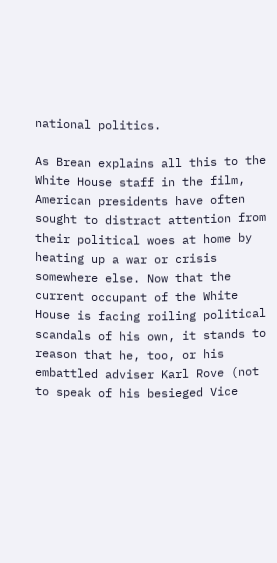national politics.

As Brean explains all this to the White House staff in the film, American presidents have often sought to distract attention from their political woes at home by heating up a war or crisis somewhere else. Now that the current occupant of the White House is facing roiling political scandals of his own, it stands to reason that he, too, or his embattled adviser Karl Rove (not to speak of his besieged Vice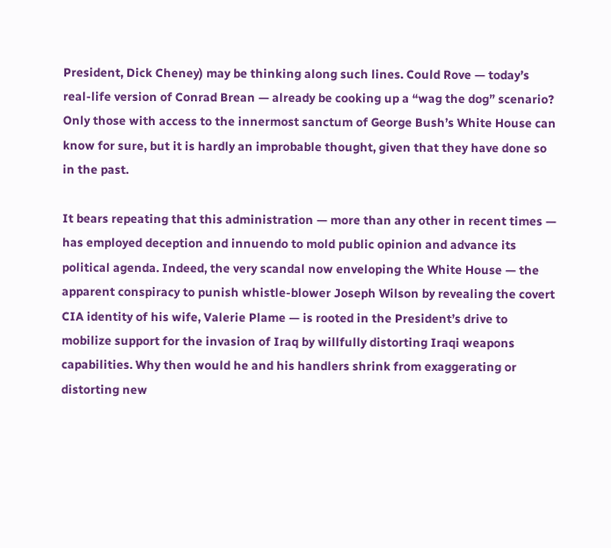President, Dick Cheney) may be thinking along such lines. Could Rove — today’s real-life version of Conrad Brean — already be cooking up a “wag the dog” scenario? Only those with access to the innermost sanctum of George Bush’s White House can know for sure, but it is hardly an improbable thought, given that they have done so in the past.

It bears repeating that this administration — more than any other in recent times — has employed deception and innuendo to mold public opinion and advance its political agenda. Indeed, the very scandal now enveloping the White House — the apparent conspiracy to punish whistle-blower Joseph Wilson by revealing the covert CIA identity of his wife, Valerie Plame — is rooted in the President’s drive to mobilize support for the invasion of Iraq by willfully distorting Iraqi weapons capabilities. Why then would he and his handlers shrink from exaggerating or distorting new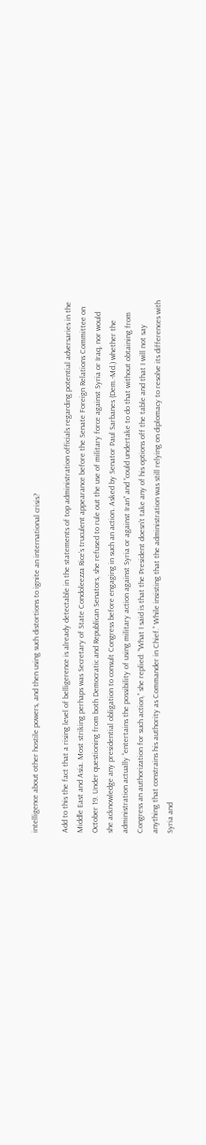intelligence about other hostile powers, and then using such distortions to ignite an international crisis?

Add to this the fact that a rising level of belligerence is already detectable in the statements of top administration officials regarding potential adversaries in the Middle East and Asia. Most striking perhaps was Secretary of State Condoleezza Rice’s truculent appearance before the Senate Foreign Relations Committee on October 19. Under questioning from both Democratic and Republican Senators, she refused to rule out the use of military force against Syria or Iraq, nor would she acknowledge any presidential obligation to consult Congress before engaging in such an action. Asked by Senator Paul Sarbanes (Dem.-Md.) whether the administration actually “entertains the possibility of using military action against Syria or against Iran” and “could undertake to do that without obtaining from Congress an authorization for such action,” she replied: “What I said is that the President doesn’t take any of his options off the table and that I will not say anything that constrains his authority as Commander in Chief.” While insisting that the administration was still relying on diplomacy to resolve its differences with Syria and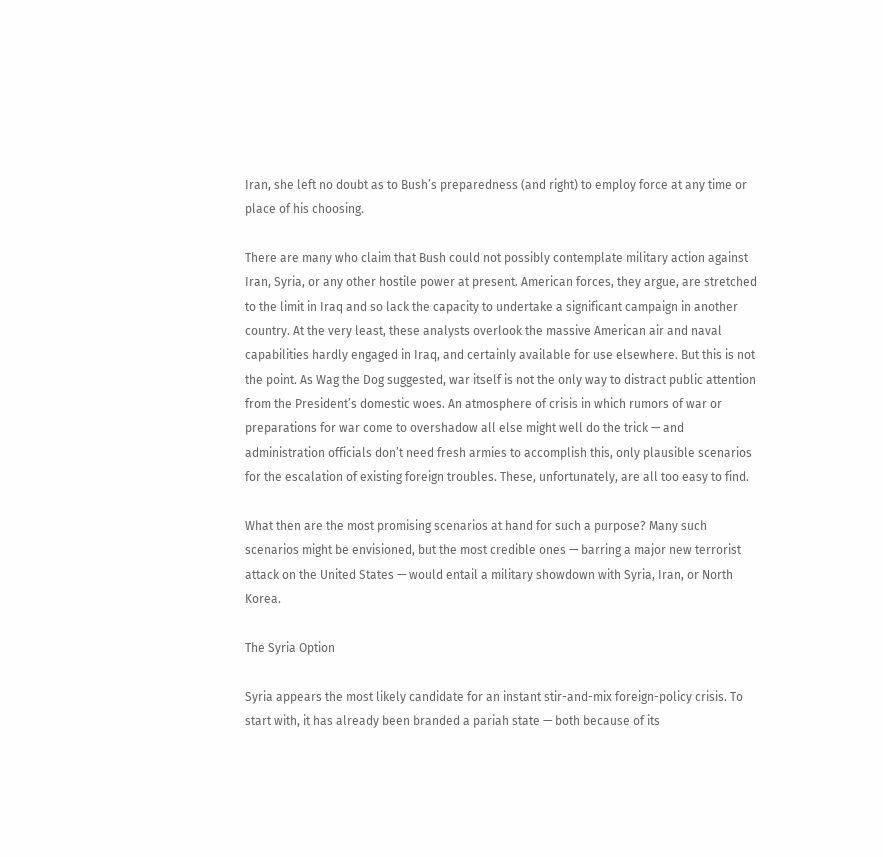Iran, she left no doubt as to Bush’s preparedness (and right) to employ force at any time or place of his choosing.

There are many who claim that Bush could not possibly contemplate military action against Iran, Syria, or any other hostile power at present. American forces, they argue, are stretched to the limit in Iraq and so lack the capacity to undertake a significant campaign in another country. At the very least, these analysts overlook the massive American air and naval capabilities hardly engaged in Iraq, and certainly available for use elsewhere. But this is not the point. As Wag the Dog suggested, war itself is not the only way to distract public attention from the President’s domestic woes. An atmosphere of crisis in which rumors of war or preparations for war come to overshadow all else might well do the trick — and administration officials don’t need fresh armies to accomplish this, only plausible scenarios for the escalation of existing foreign troubles. These, unfortunately, are all too easy to find.

What then are the most promising scenarios at hand for such a purpose? Many such scenarios might be envisioned, but the most credible ones — barring a major new terrorist attack on the United States — would entail a military showdown with Syria, Iran, or North Korea.

The Syria Option

Syria appears the most likely candidate for an instant stir-and-mix foreign-policy crisis. To start with, it has already been branded a pariah state — both because of its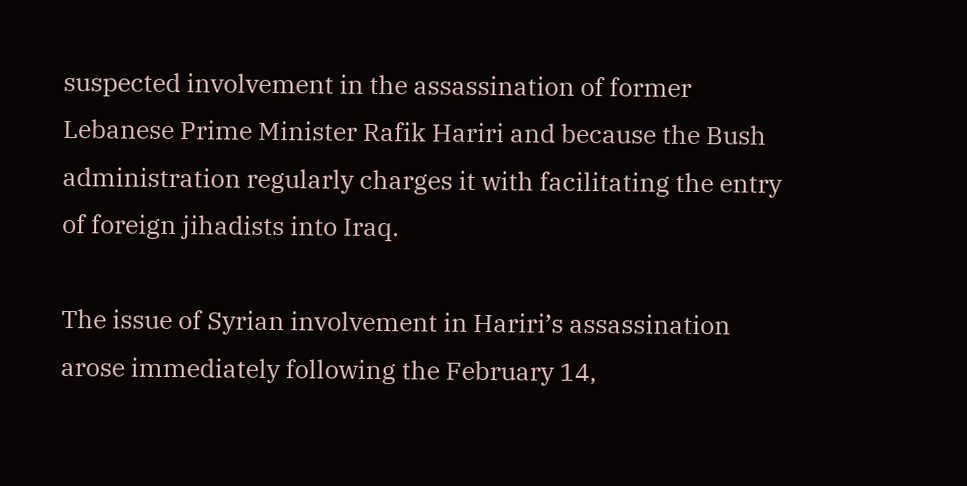suspected involvement in the assassination of former Lebanese Prime Minister Rafik Hariri and because the Bush administration regularly charges it with facilitating the entry of foreign jihadists into Iraq.

The issue of Syrian involvement in Hariri’s assassination arose immediately following the February 14,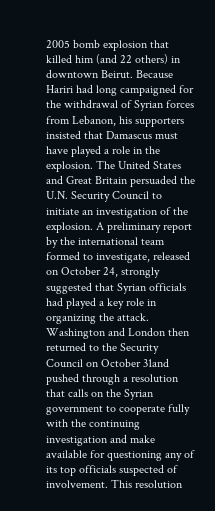2005 bomb explosion that killed him (and 22 others) in downtown Beirut. Because Hariri had long campaigned for the withdrawal of Syrian forces from Lebanon, his supporters insisted that Damascus must have played a role in the explosion. The United States and Great Britain persuaded the U.N. Security Council to initiate an investigation of the explosion. A preliminary report by the international team formed to investigate, released on October 24, strongly suggested that Syrian officials had played a key role in organizing the attack. Washington and London then returned to the Security Council on October 31and pushed through a resolution that calls on the Syrian government to cooperate fully with the continuing investigation and make available for questioning any of its top officials suspected of involvement. This resolution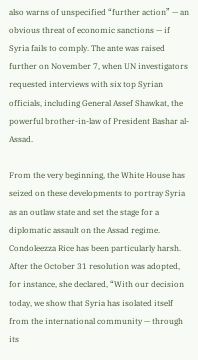also warns of unspecified “further action” — an obvious threat of economic sanctions — if Syria fails to comply. The ante was raised further on November 7, when UN investigators requested interviews with six top Syrian officials, including General Assef Shawkat, the powerful brother-in-law of President Bashar al-Assad.

From the very beginning, the White House has seized on these developments to portray Syria as an outlaw state and set the stage for a diplomatic assault on the Assad regime. Condoleezza Rice has been particularly harsh. After the October 31 resolution was adopted, for instance, she declared, “With our decision today, we show that Syria has isolated itself from the international community — through its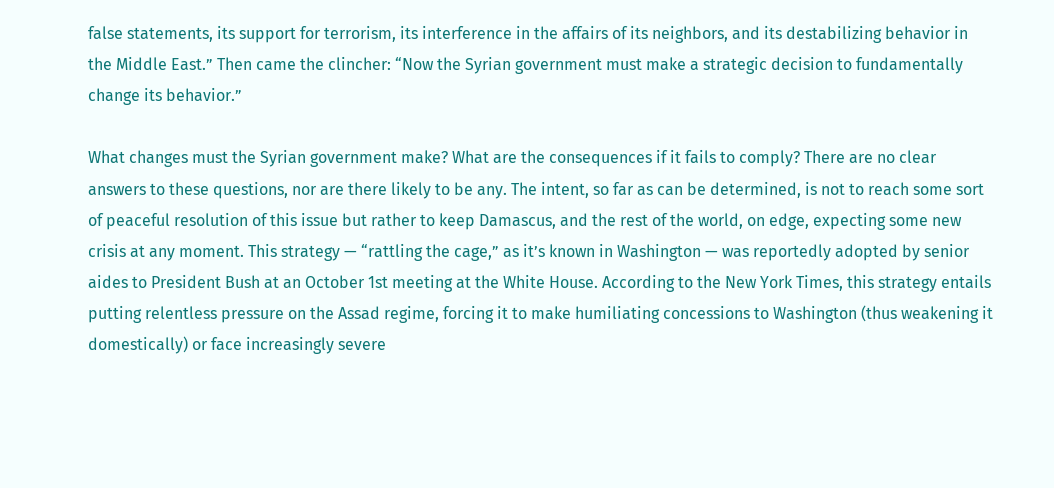false statements, its support for terrorism, its interference in the affairs of its neighbors, and its destabilizing behavior in the Middle East.” Then came the clincher: “Now the Syrian government must make a strategic decision to fundamentally change its behavior.”

What changes must the Syrian government make? What are the consequences if it fails to comply? There are no clear answers to these questions, nor are there likely to be any. The intent, so far as can be determined, is not to reach some sort of peaceful resolution of this issue but rather to keep Damascus, and the rest of the world, on edge, expecting some new crisis at any moment. This strategy — “rattling the cage,” as it’s known in Washington — was reportedly adopted by senior aides to President Bush at an October 1st meeting at the White House. According to the New York Times, this strategy entails putting relentless pressure on the Assad regime, forcing it to make humiliating concessions to Washington (thus weakening it domestically) or face increasingly severe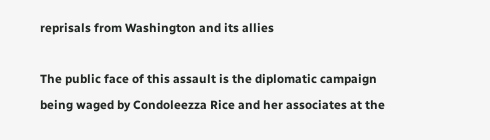reprisals from Washington and its allies

The public face of this assault is the diplomatic campaign being waged by Condoleezza Rice and her associates at the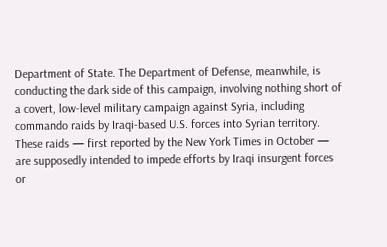Department of State. The Department of Defense, meanwhile, is conducting the dark side of this campaign, involving nothing short of a covert, low-level military campaign against Syria, including commando raids by Iraqi-based U.S. forces into Syrian territory. These raids — first reported by the New York Times in October — are supposedly intended to impede efforts by Iraqi insurgent forces or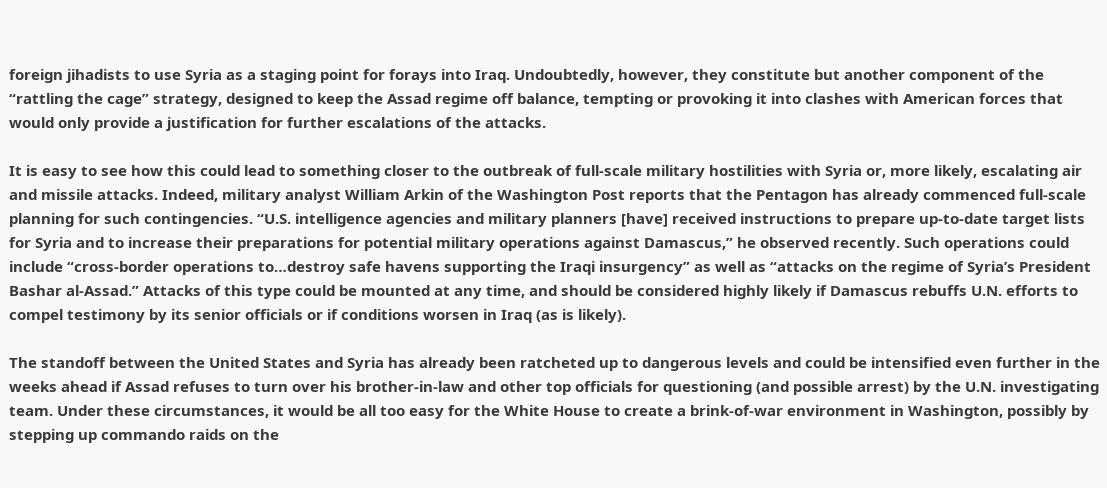foreign jihadists to use Syria as a staging point for forays into Iraq. Undoubtedly, however, they constitute but another component of the “rattling the cage” strategy, designed to keep the Assad regime off balance, tempting or provoking it into clashes with American forces that would only provide a justification for further escalations of the attacks.

It is easy to see how this could lead to something closer to the outbreak of full-scale military hostilities with Syria or, more likely, escalating air and missile attacks. Indeed, military analyst William Arkin of the Washington Post reports that the Pentagon has already commenced full-scale planning for such contingencies. “U.S. intelligence agencies and military planners [have] received instructions to prepare up-to-date target lists for Syria and to increase their preparations for potential military operations against Damascus,” he observed recently. Such operations could include “cross-border operations to…destroy safe havens supporting the Iraqi insurgency” as well as “attacks on the regime of Syria’s President Bashar al-Assad.” Attacks of this type could be mounted at any time, and should be considered highly likely if Damascus rebuffs U.N. efforts to compel testimony by its senior officials or if conditions worsen in Iraq (as is likely).

The standoff between the United States and Syria has already been ratcheted up to dangerous levels and could be intensified even further in the weeks ahead if Assad refuses to turn over his brother-in-law and other top officials for questioning (and possible arrest) by the U.N. investigating team. Under these circumstances, it would be all too easy for the White House to create a brink-of-war environment in Washington, possibly by stepping up commando raids on the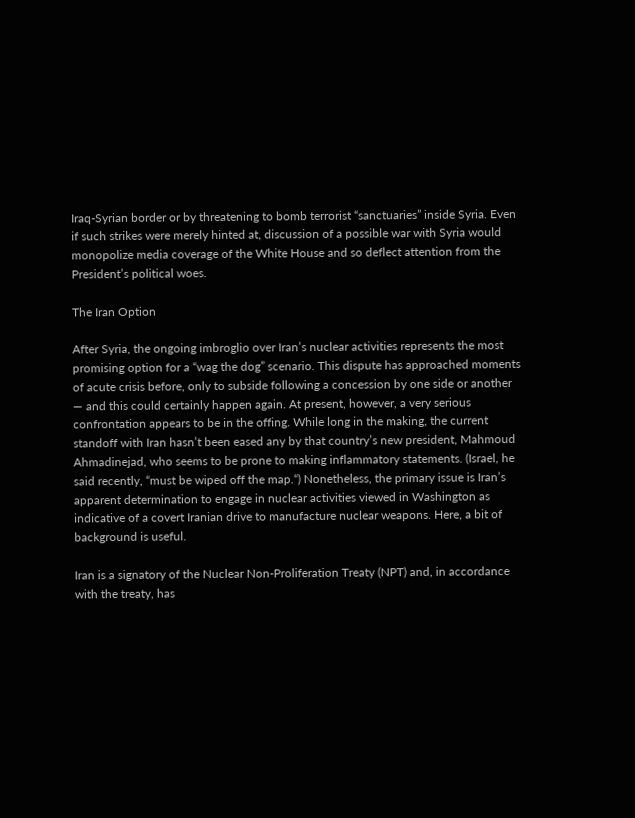Iraq-Syrian border or by threatening to bomb terrorist “sanctuaries” inside Syria. Even if such strikes were merely hinted at, discussion of a possible war with Syria would monopolize media coverage of the White House and so deflect attention from the President’s political woes.

The Iran Option

After Syria, the ongoing imbroglio over Iran’s nuclear activities represents the most promising option for a “wag the dog” scenario. This dispute has approached moments of acute crisis before, only to subside following a concession by one side or another — and this could certainly happen again. At present, however, a very serious confrontation appears to be in the offing. While long in the making, the current standoff with Iran hasn’t been eased any by that country’s new president, Mahmoud Ahmadinejad, who seems to be prone to making inflammatory statements. (Israel, he said recently, “must be wiped off the map.“) Nonetheless, the primary issue is Iran’s apparent determination to engage in nuclear activities viewed in Washington as indicative of a covert Iranian drive to manufacture nuclear weapons. Here, a bit of background is useful.

Iran is a signatory of the Nuclear Non-Proliferation Treaty (NPT) and, in accordance with the treaty, has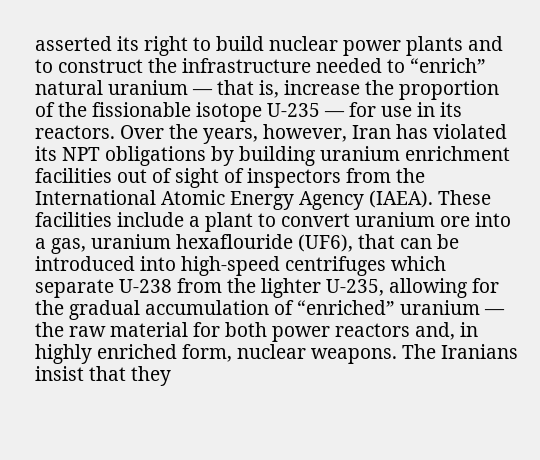asserted its right to build nuclear power plants and to construct the infrastructure needed to “enrich” natural uranium — that is, increase the proportion of the fissionable isotope U-235 — for use in its reactors. Over the years, however, Iran has violated its NPT obligations by building uranium enrichment facilities out of sight of inspectors from the International Atomic Energy Agency (IAEA). These facilities include a plant to convert uranium ore into a gas, uranium hexaflouride (UF6), that can be introduced into high-speed centrifuges which separate U-238 from the lighter U-235, allowing for the gradual accumulation of “enriched” uranium — the raw material for both power reactors and, in highly enriched form, nuclear weapons. The Iranians insist that they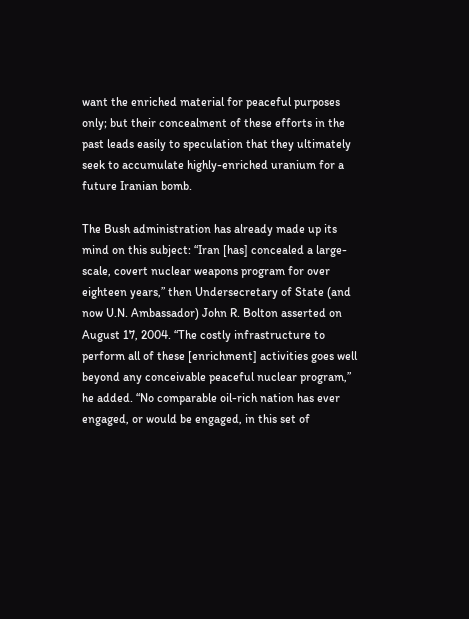want the enriched material for peaceful purposes only; but their concealment of these efforts in the past leads easily to speculation that they ultimately seek to accumulate highly-enriched uranium for a future Iranian bomb.

The Bush administration has already made up its mind on this subject: “Iran [has] concealed a large-scale, covert nuclear weapons program for over eighteen years,” then Undersecretary of State (and now U.N. Ambassador) John R. Bolton asserted on August 17, 2004. “The costly infrastructure to perform all of these [enrichment] activities goes well beyond any conceivable peaceful nuclear program,” he added. “No comparable oil-rich nation has ever engaged, or would be engaged, in this set of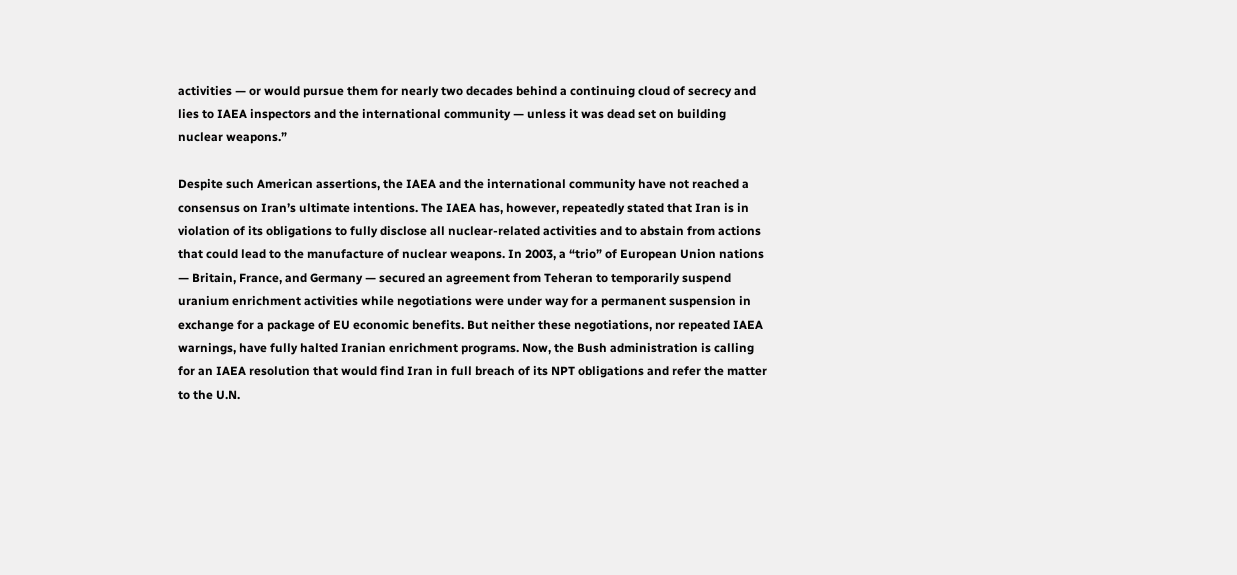activities — or would pursue them for nearly two decades behind a continuing cloud of secrecy and lies to IAEA inspectors and the international community — unless it was dead set on building nuclear weapons.”

Despite such American assertions, the IAEA and the international community have not reached a consensus on Iran’s ultimate intentions. The IAEA has, however, repeatedly stated that Iran is in violation of its obligations to fully disclose all nuclear-related activities and to abstain from actions that could lead to the manufacture of nuclear weapons. In 2003, a “trio” of European Union nations — Britain, France, and Germany — secured an agreement from Teheran to temporarily suspend uranium enrichment activities while negotiations were under way for a permanent suspension in exchange for a package of EU economic benefits. But neither these negotiations, nor repeated IAEA warnings, have fully halted Iranian enrichment programs. Now, the Bush administration is calling for an IAEA resolution that would find Iran in full breach of its NPT obligations and refer the matter to the U.N.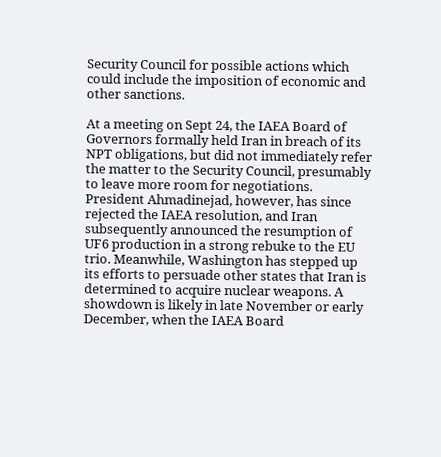Security Council for possible actions which could include the imposition of economic and other sanctions.

At a meeting on Sept 24, the IAEA Board of Governors formally held Iran in breach of its NPT obligations, but did not immediately refer the matter to the Security Council, presumably to leave more room for negotiations. President Ahmadinejad, however, has since rejected the IAEA resolution, and Iran subsequently announced the resumption of UF6 production in a strong rebuke to the EU trio. Meanwhile, Washington has stepped up its efforts to persuade other states that Iran is determined to acquire nuclear weapons. A showdown is likely in late November or early December, when the IAEA Board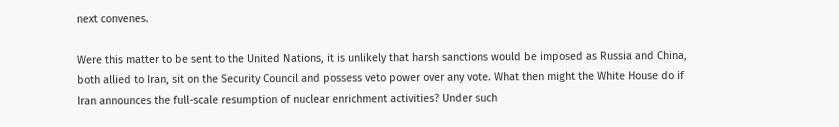next convenes.

Were this matter to be sent to the United Nations, it is unlikely that harsh sanctions would be imposed as Russia and China, both allied to Iran, sit on the Security Council and possess veto power over any vote. What then might the White House do if Iran announces the full-scale resumption of nuclear enrichment activities? Under such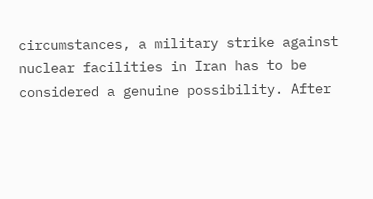circumstances, a military strike against nuclear facilities in Iran has to be considered a genuine possibility. After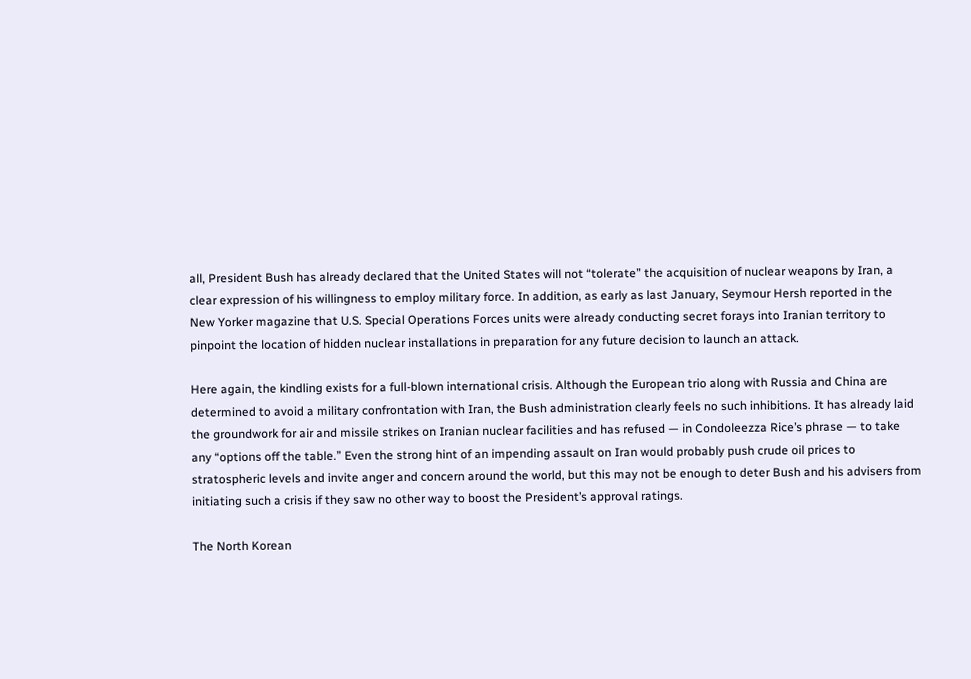all, President Bush has already declared that the United States will not “tolerate” the acquisition of nuclear weapons by Iran, a clear expression of his willingness to employ military force. In addition, as early as last January, Seymour Hersh reported in the New Yorker magazine that U.S. Special Operations Forces units were already conducting secret forays into Iranian territory to pinpoint the location of hidden nuclear installations in preparation for any future decision to launch an attack.

Here again, the kindling exists for a full-blown international crisis. Although the European trio along with Russia and China are determined to avoid a military confrontation with Iran, the Bush administration clearly feels no such inhibitions. It has already laid the groundwork for air and missile strikes on Iranian nuclear facilities and has refused — in Condoleezza Rice’s phrase — to take any “options off the table.” Even the strong hint of an impending assault on Iran would probably push crude oil prices to stratospheric levels and invite anger and concern around the world, but this may not be enough to deter Bush and his advisers from initiating such a crisis if they saw no other way to boost the President’s approval ratings.

The North Korean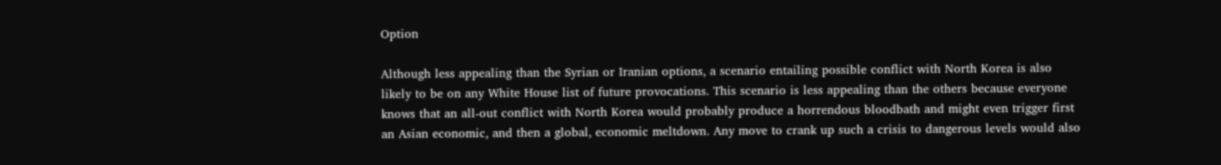Option

Although less appealing than the Syrian or Iranian options, a scenario entailing possible conflict with North Korea is also likely to be on any White House list of future provocations. This scenario is less appealing than the others because everyone knows that an all-out conflict with North Korea would probably produce a horrendous bloodbath and might even trigger first an Asian economic, and then a global, economic meltdown. Any move to crank up such a crisis to dangerous levels would also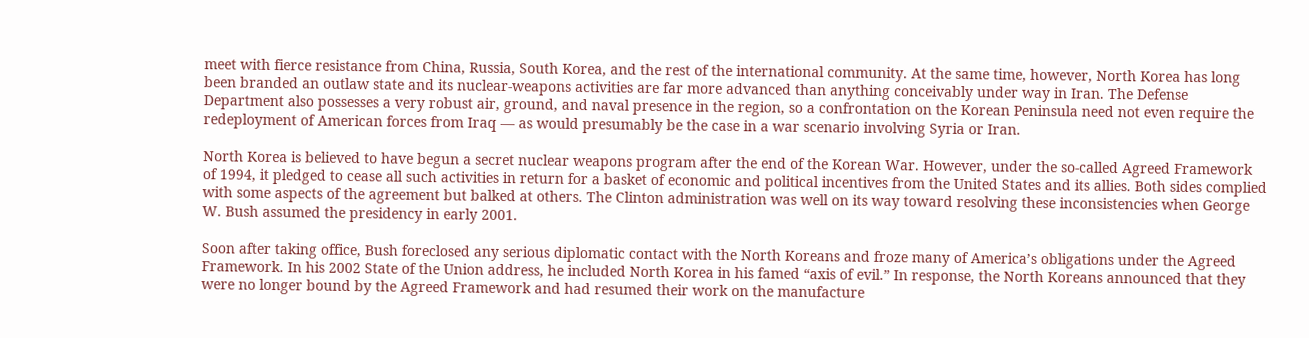meet with fierce resistance from China, Russia, South Korea, and the rest of the international community. At the same time, however, North Korea has long been branded an outlaw state and its nuclear-weapons activities are far more advanced than anything conceivably under way in Iran. The Defense Department also possesses a very robust air, ground, and naval presence in the region, so a confrontation on the Korean Peninsula need not even require the redeployment of American forces from Iraq — as would presumably be the case in a war scenario involving Syria or Iran.

North Korea is believed to have begun a secret nuclear weapons program after the end of the Korean War. However, under the so-called Agreed Framework of 1994, it pledged to cease all such activities in return for a basket of economic and political incentives from the United States and its allies. Both sides complied with some aspects of the agreement but balked at others. The Clinton administration was well on its way toward resolving these inconsistencies when George W. Bush assumed the presidency in early 2001.

Soon after taking office, Bush foreclosed any serious diplomatic contact with the North Koreans and froze many of America’s obligations under the Agreed Framework. In his 2002 State of the Union address, he included North Korea in his famed “axis of evil.” In response, the North Koreans announced that they were no longer bound by the Agreed Framework and had resumed their work on the manufacture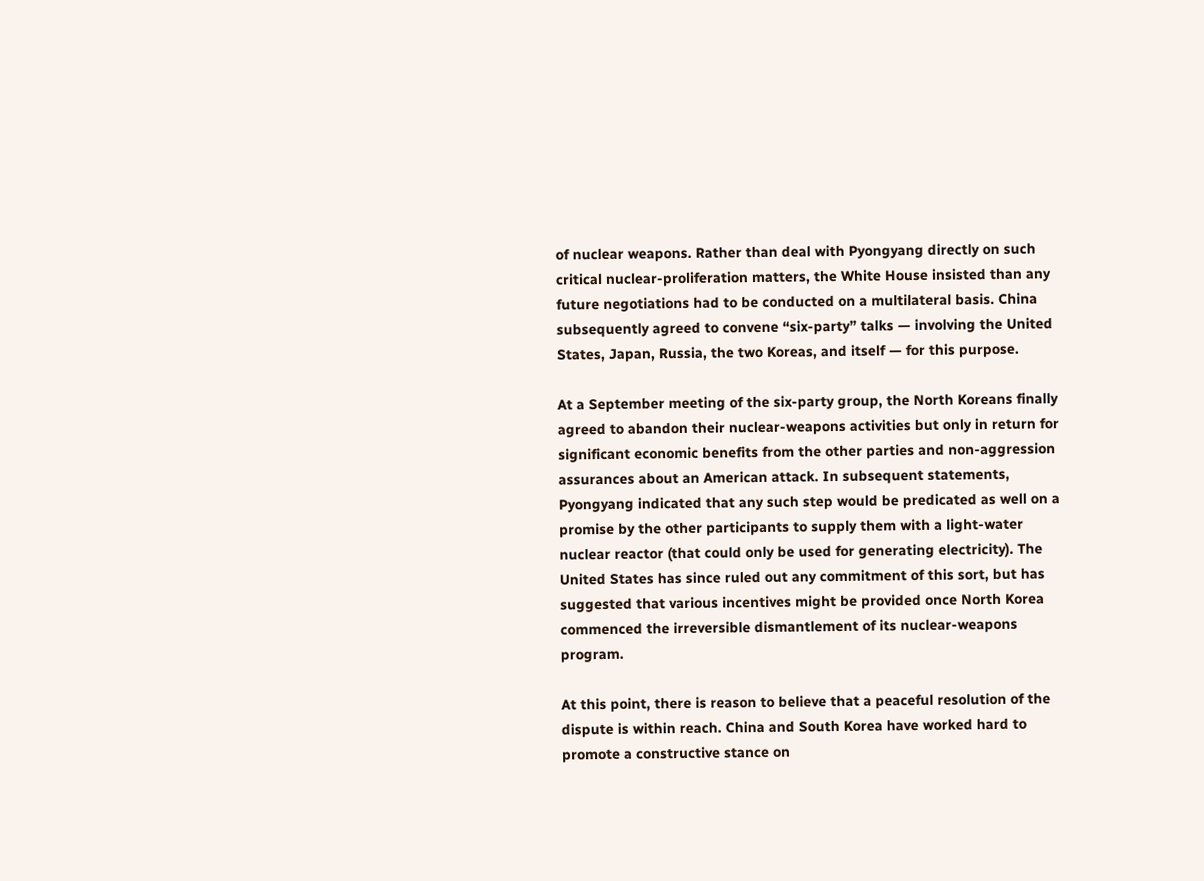of nuclear weapons. Rather than deal with Pyongyang directly on such critical nuclear-proliferation matters, the White House insisted than any future negotiations had to be conducted on a multilateral basis. China subsequently agreed to convene “six-party” talks — involving the United States, Japan, Russia, the two Koreas, and itself — for this purpose.

At a September meeting of the six-party group, the North Koreans finally agreed to abandon their nuclear-weapons activities but only in return for significant economic benefits from the other parties and non-aggression assurances about an American attack. In subsequent statements, Pyongyang indicated that any such step would be predicated as well on a promise by the other participants to supply them with a light-water nuclear reactor (that could only be used for generating electricity). The United States has since ruled out any commitment of this sort, but has suggested that various incentives might be provided once North Korea commenced the irreversible dismantlement of its nuclear-weapons program.

At this point, there is reason to believe that a peaceful resolution of the dispute is within reach. China and South Korea have worked hard to promote a constructive stance on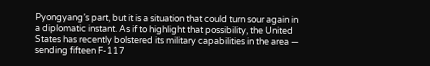Pyongyang’s part, but it is a situation that could turn sour again in a diplomatic instant. As if to highlight that possibility, the United States has recently bolstered its military capabilities in the area — sending fifteen F-117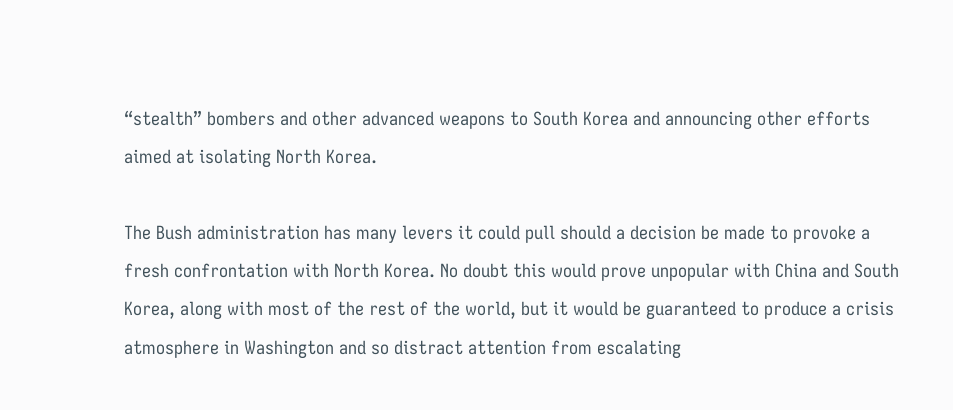“stealth” bombers and other advanced weapons to South Korea and announcing other efforts aimed at isolating North Korea.

The Bush administration has many levers it could pull should a decision be made to provoke a fresh confrontation with North Korea. No doubt this would prove unpopular with China and South Korea, along with most of the rest of the world, but it would be guaranteed to produce a crisis atmosphere in Washington and so distract attention from escalating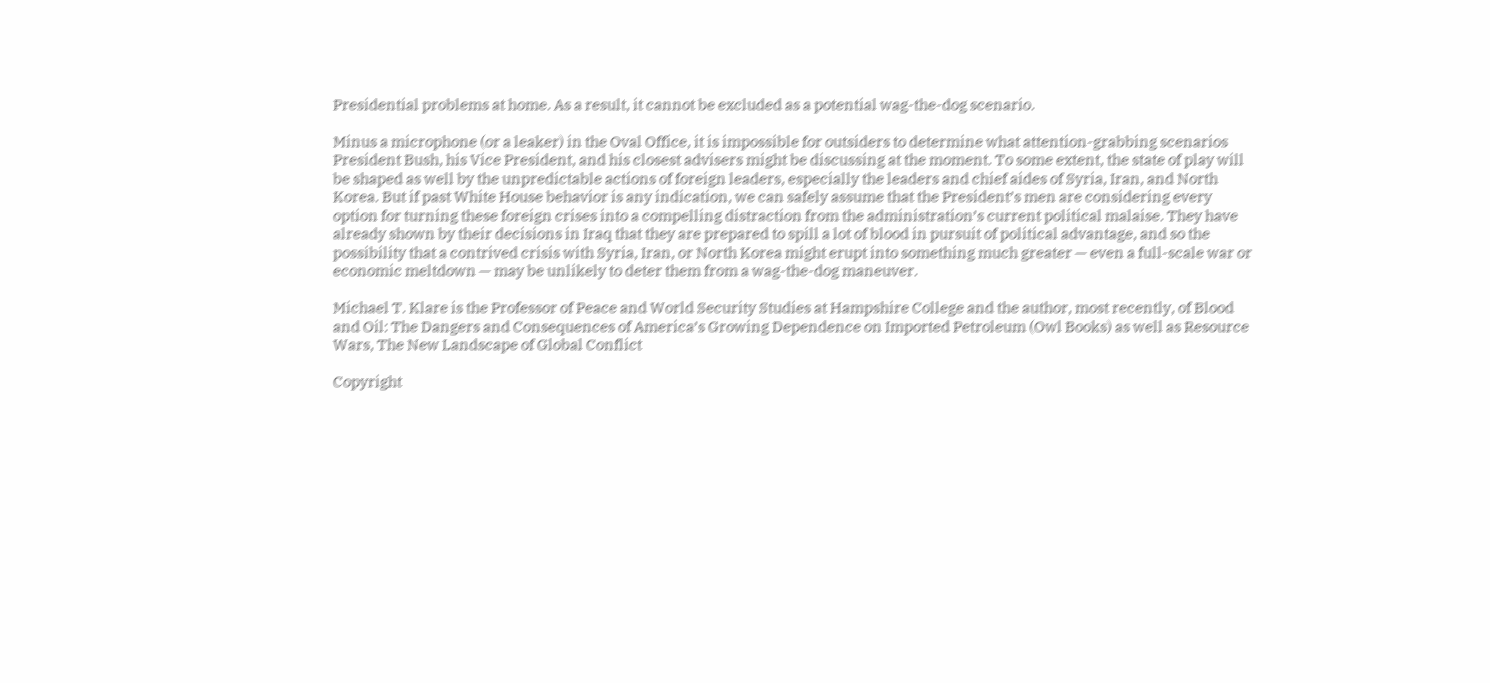Presidential problems at home. As a result, it cannot be excluded as a potential wag-the-dog scenario.

Minus a microphone (or a leaker) in the Oval Office, it is impossible for outsiders to determine what attention-grabbing scenarios President Bush, his Vice President, and his closest advisers might be discussing at the moment. To some extent, the state of play will be shaped as well by the unpredictable actions of foreign leaders, especially the leaders and chief aides of Syria, Iran, and North Korea. But if past White House behavior is any indication, we can safely assume that the President’s men are considering every option for turning these foreign crises into a compelling distraction from the administration’s current political malaise. They have already shown by their decisions in Iraq that they are prepared to spill a lot of blood in pursuit of political advantage, and so the possibility that a contrived crisis with Syria, Iran, or North Korea might erupt into something much greater — even a full-scale war or economic meltdown — may be unlikely to deter them from a wag-the-dog maneuver.

Michael T. Klare is the Professor of Peace and World Security Studies at Hampshire College and the author, most recently, of Blood and Oil: The Dangers and Consequences of America’s Growing Dependence on Imported Petroleum (Owl Books) as well as Resource Wars, The New Landscape of Global Conflict

Copyright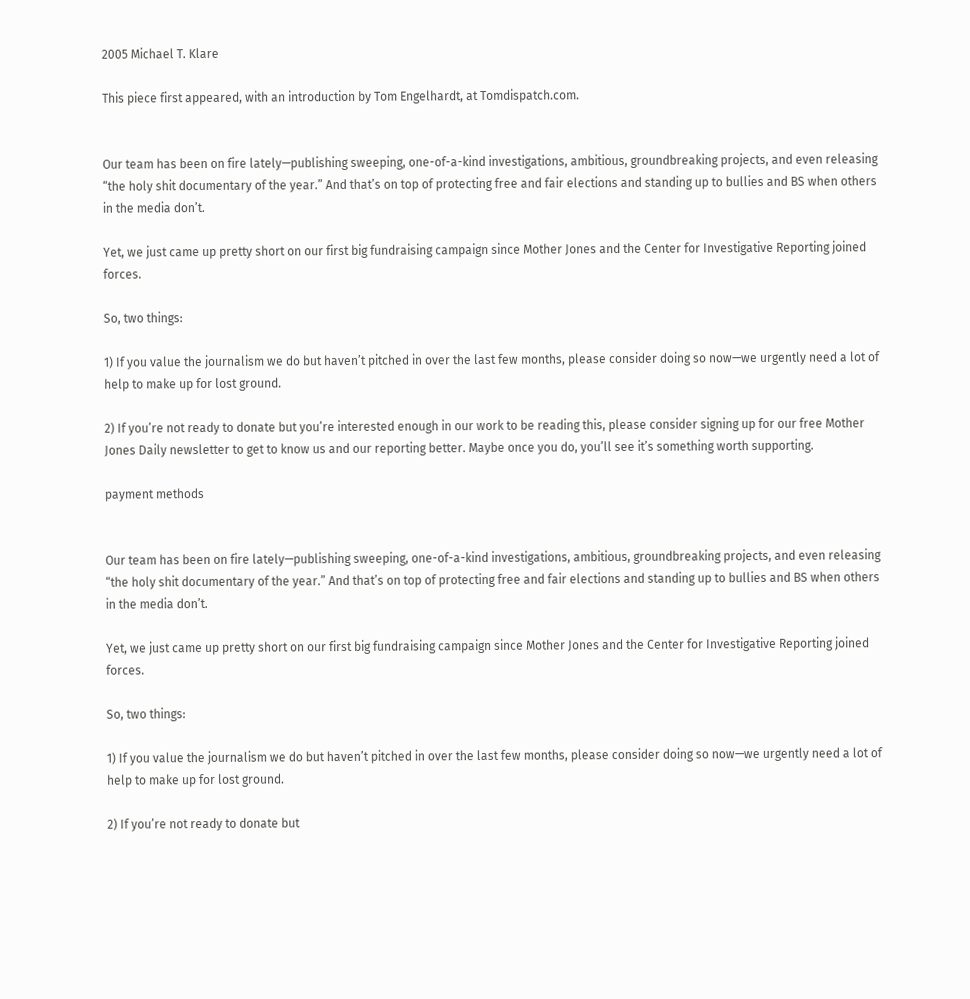2005 Michael T. Klare

This piece first appeared, with an introduction by Tom Engelhardt, at Tomdispatch.com.


Our team has been on fire lately—publishing sweeping, one-of-a-kind investigations, ambitious, groundbreaking projects, and even releasing “the holy shit documentary of the year.” And that’s on top of protecting free and fair elections and standing up to bullies and BS when others in the media don’t.

Yet, we just came up pretty short on our first big fundraising campaign since Mother Jones and the Center for Investigative Reporting joined forces.

So, two things:

1) If you value the journalism we do but haven’t pitched in over the last few months, please consider doing so now—we urgently need a lot of help to make up for lost ground.

2) If you’re not ready to donate but you’re interested enough in our work to be reading this, please consider signing up for our free Mother Jones Daily newsletter to get to know us and our reporting better. Maybe once you do, you’ll see it’s something worth supporting.

payment methods


Our team has been on fire lately—publishing sweeping, one-of-a-kind investigations, ambitious, groundbreaking projects, and even releasing “the holy shit documentary of the year.” And that’s on top of protecting free and fair elections and standing up to bullies and BS when others in the media don’t.

Yet, we just came up pretty short on our first big fundraising campaign since Mother Jones and the Center for Investigative Reporting joined forces.

So, two things:

1) If you value the journalism we do but haven’t pitched in over the last few months, please consider doing so now—we urgently need a lot of help to make up for lost ground.

2) If you’re not ready to donate but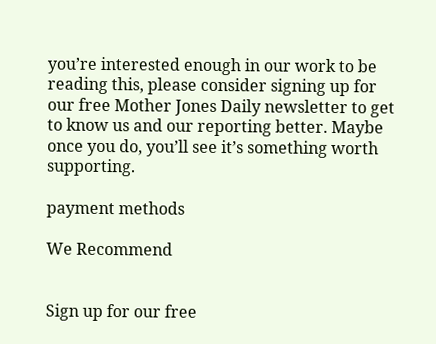you’re interested enough in our work to be reading this, please consider signing up for our free Mother Jones Daily newsletter to get to know us and our reporting better. Maybe once you do, you’ll see it’s something worth supporting.

payment methods

We Recommend


Sign up for our free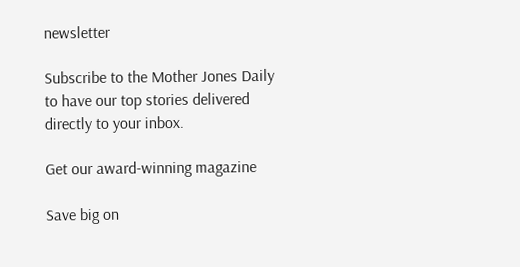newsletter

Subscribe to the Mother Jones Daily to have our top stories delivered directly to your inbox.

Get our award-winning magazine

Save big on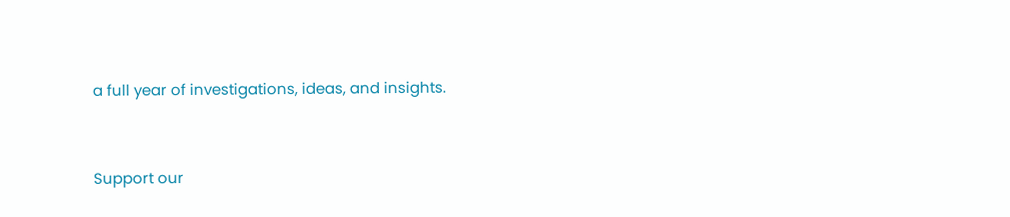a full year of investigations, ideas, and insights.


Support our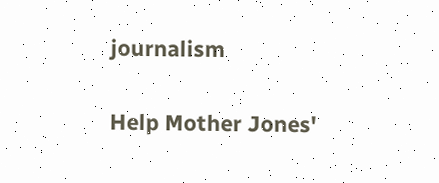journalism

Help Mother Jones'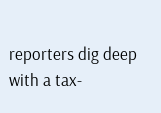reporters dig deep with a tax-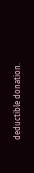deductible donation.